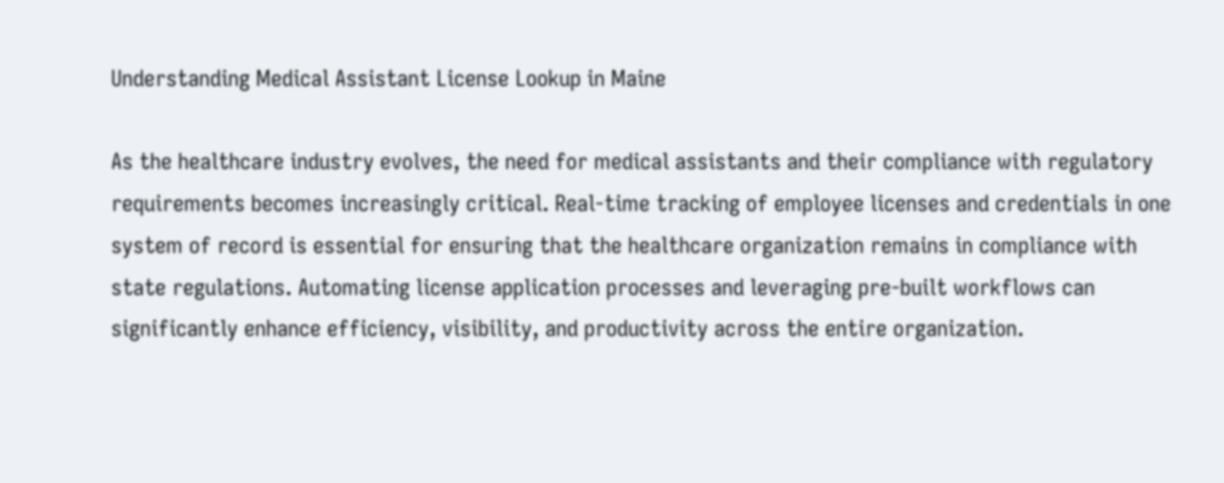Understanding Medical Assistant License Lookup in Maine

As the healthcare industry evolves, the need for medical assistants and their compliance with regulatory requirements becomes increasingly critical. Real-time tracking of employee licenses and credentials in one system of record is essential for ensuring that the healthcare organization remains in compliance with state regulations. Automating license application processes and leveraging pre-built workflows can significantly enhance efficiency, visibility, and productivity across the entire organization.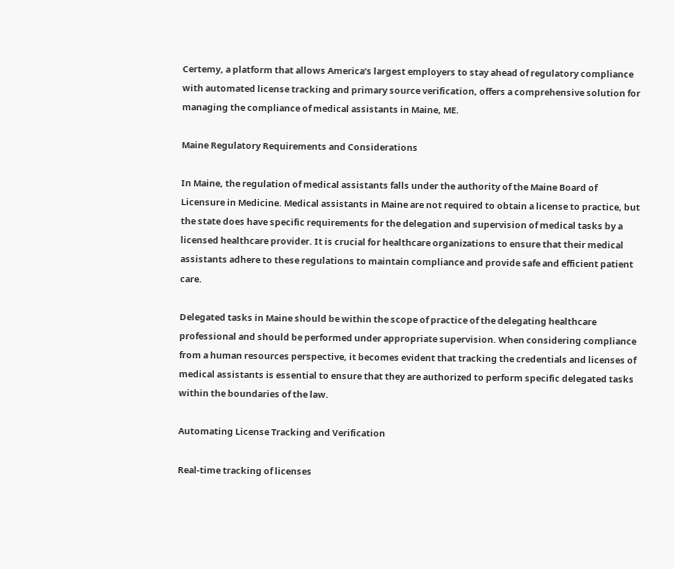Certemy, a platform that allows America’s largest employers to stay ahead of regulatory compliance with automated license tracking and primary source verification, offers a comprehensive solution for managing the compliance of medical assistants in Maine, ME.

Maine Regulatory Requirements and Considerations

In Maine, the regulation of medical assistants falls under the authority of the Maine Board of Licensure in Medicine. Medical assistants in Maine are not required to obtain a license to practice, but the state does have specific requirements for the delegation and supervision of medical tasks by a licensed healthcare provider. It is crucial for healthcare organizations to ensure that their medical assistants adhere to these regulations to maintain compliance and provide safe and efficient patient care.

Delegated tasks in Maine should be within the scope of practice of the delegating healthcare professional and should be performed under appropriate supervision. When considering compliance from a human resources perspective, it becomes evident that tracking the credentials and licenses of medical assistants is essential to ensure that they are authorized to perform specific delegated tasks within the boundaries of the law.

Automating License Tracking and Verification

Real-time tracking of licenses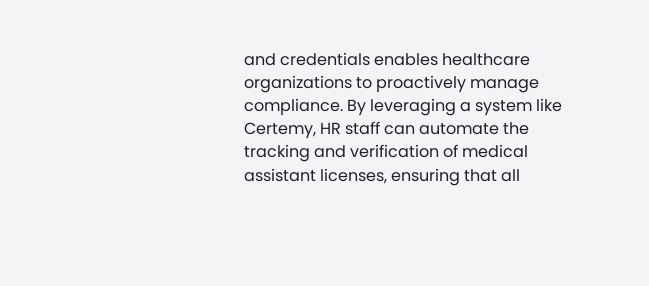and credentials enables healthcare organizations to proactively manage compliance. By leveraging a system like Certemy, HR staff can automate the tracking and verification of medical assistant licenses, ensuring that all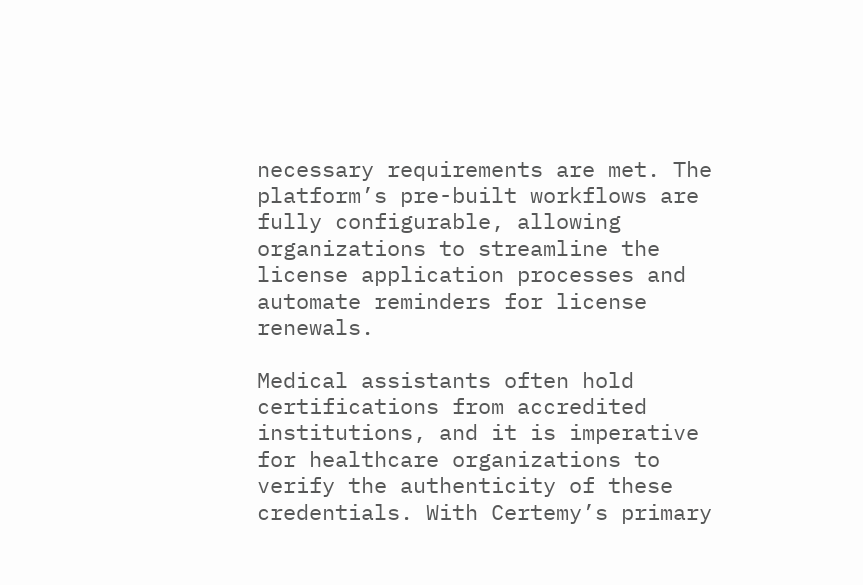necessary requirements are met. The platform’s pre-built workflows are fully configurable, allowing organizations to streamline the license application processes and automate reminders for license renewals.

Medical assistants often hold certifications from accredited institutions, and it is imperative for healthcare organizations to verify the authenticity of these credentials. With Certemy’s primary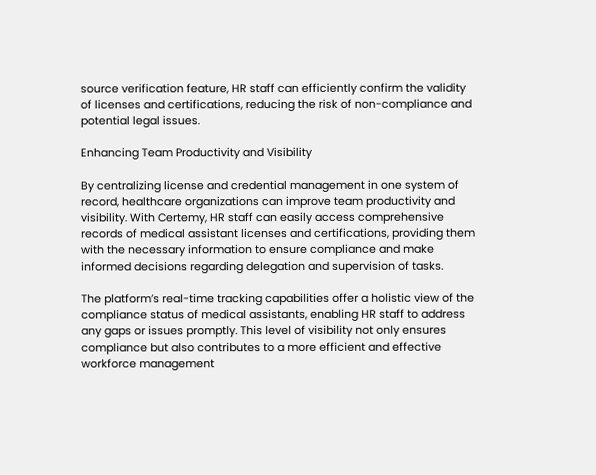source verification feature, HR staff can efficiently confirm the validity of licenses and certifications, reducing the risk of non-compliance and potential legal issues.

Enhancing Team Productivity and Visibility

By centralizing license and credential management in one system of record, healthcare organizations can improve team productivity and visibility. With Certemy, HR staff can easily access comprehensive records of medical assistant licenses and certifications, providing them with the necessary information to ensure compliance and make informed decisions regarding delegation and supervision of tasks.

The platform’s real-time tracking capabilities offer a holistic view of the compliance status of medical assistants, enabling HR staff to address any gaps or issues promptly. This level of visibility not only ensures compliance but also contributes to a more efficient and effective workforce management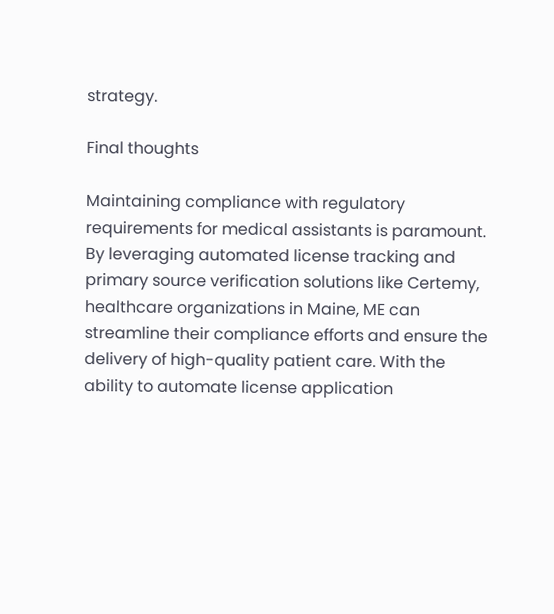strategy.

Final thoughts

Maintaining compliance with regulatory requirements for medical assistants is paramount. By leveraging automated license tracking and primary source verification solutions like Certemy, healthcare organizations in Maine, ME can streamline their compliance efforts and ensure the delivery of high-quality patient care. With the ability to automate license application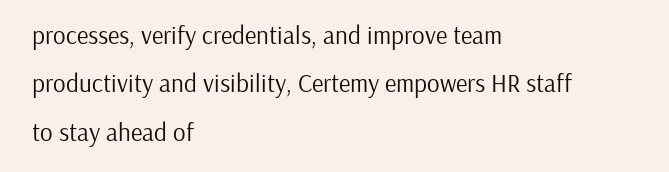processes, verify credentials, and improve team productivity and visibility, Certemy empowers HR staff to stay ahead of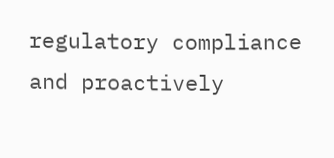regulatory compliance and proactively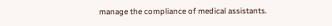manage the compliance of medical assistants.